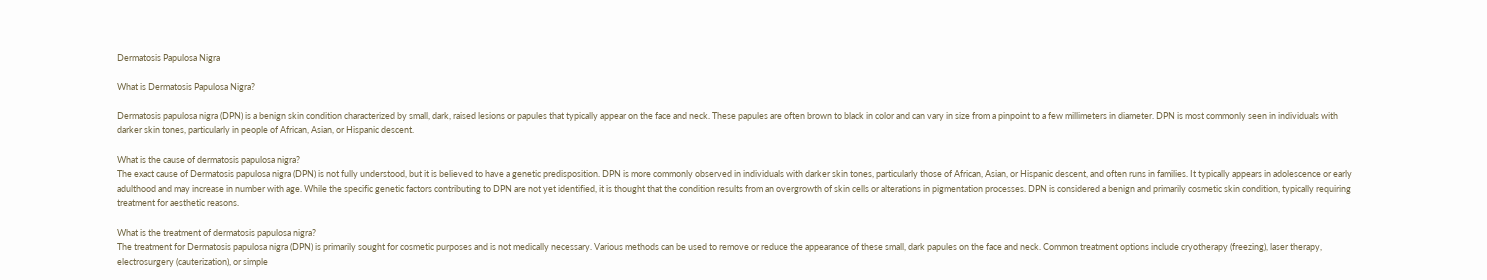Dermatosis Papulosa Nigra

What is Dermatosis Papulosa Nigra?

Dermatosis papulosa nigra (DPN) is a benign skin condition characterized by small, dark, raised lesions or papules that typically appear on the face and neck. These papules are often brown to black in color and can vary in size from a pinpoint to a few millimeters in diameter. DPN is most commonly seen in individuals with darker skin tones, particularly in people of African, Asian, or Hispanic descent.

What is the cause of dermatosis papulosa nigra?
The exact cause of Dermatosis papulosa nigra (DPN) is not fully understood, but it is believed to have a genetic predisposition. DPN is more commonly observed in individuals with darker skin tones, particularly those of African, Asian, or Hispanic descent, and often runs in families. It typically appears in adolescence or early adulthood and may increase in number with age. While the specific genetic factors contributing to DPN are not yet identified, it is thought that the condition results from an overgrowth of skin cells or alterations in pigmentation processes. DPN is considered a benign and primarily cosmetic skin condition, typically requiring treatment for aesthetic reasons.

What is the treatment of dermatosis papulosa nigra?
The treatment for Dermatosis papulosa nigra (DPN) is primarily sought for cosmetic purposes and is not medically necessary. Various methods can be used to remove or reduce the appearance of these small, dark papules on the face and neck. Common treatment options include cryotherapy (freezing), laser therapy, electrosurgery (cauterization), or simple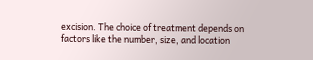excision. The choice of treatment depends on factors like the number, size, and location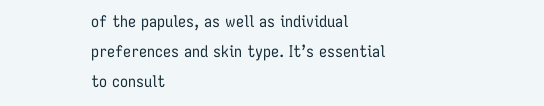of the papules, as well as individual preferences and skin type. It’s essential to consult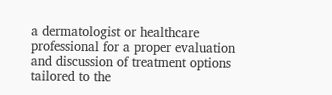a dermatologist or healthcare professional for a proper evaluation and discussion of treatment options tailored to the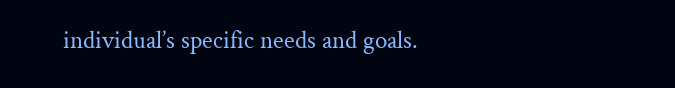individual’s specific needs and goals.